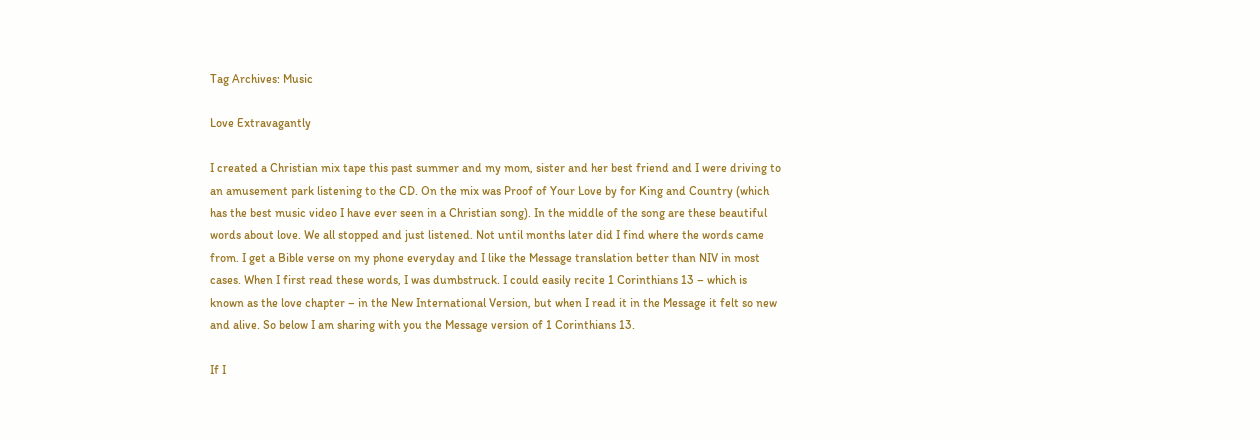Tag Archives: Music

Love Extravagantly

I created a Christian mix tape this past summer and my mom, sister and her best friend and I were driving to an amusement park listening to the CD. On the mix was Proof of Your Love by for King and Country (which has the best music video I have ever seen in a Christian song). In the middle of the song are these beautiful words about love. We all stopped and just listened. Not until months later did I find where the words came from. I get a Bible verse on my phone everyday and I like the Message translation better than NIV in most cases. When I first read these words, I was dumbstruck. I could easily recite 1 Corinthians 13 – which is known as the love chapter – in the New International Version, but when I read it in the Message it felt so new and alive. So below I am sharing with you the Message version of 1 Corinthians 13.

If I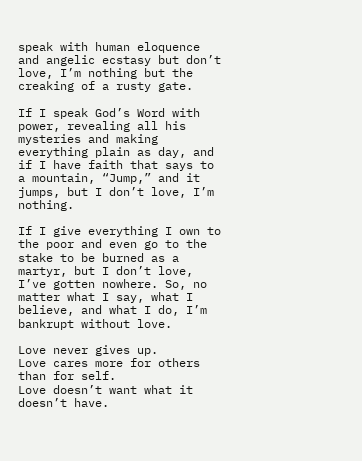speak with human eloquence and angelic ecstasy but don’t love, I’m nothing but the creaking of a rusty gate.

If I speak God’s Word with power, revealing all his mysteries and making everything plain as day, and if I have faith that says to a mountain, “Jump,” and it jumps, but I don’t love, I’m nothing.

If I give everything I own to the poor and even go to the stake to be burned as a martyr, but I don’t love, I’ve gotten nowhere. So, no matter what I say, what I believe, and what I do, I’m bankrupt without love.

Love never gives up.
Love cares more for others than for self.
Love doesn’t want what it doesn’t have.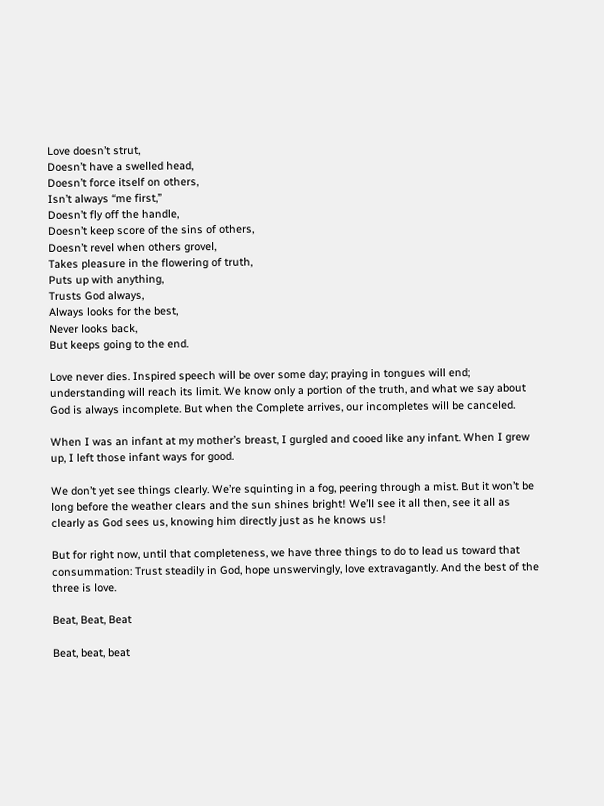Love doesn’t strut,
Doesn’t have a swelled head,
Doesn’t force itself on others,
Isn’t always “me first,”
Doesn’t fly off the handle,
Doesn’t keep score of the sins of others,
Doesn’t revel when others grovel,
Takes pleasure in the flowering of truth,
Puts up with anything,
Trusts God always,
Always looks for the best,
Never looks back,
But keeps going to the end.

Love never dies. Inspired speech will be over some day; praying in tongues will end; understanding will reach its limit. We know only a portion of the truth, and what we say about God is always incomplete. But when the Complete arrives, our incompletes will be canceled.

When I was an infant at my mother’s breast, I gurgled and cooed like any infant. When I grew up, I left those infant ways for good.

We don’t yet see things clearly. We’re squinting in a fog, peering through a mist. But it won’t be long before the weather clears and the sun shines bright! We’ll see it all then, see it all as clearly as God sees us, knowing him directly just as he knows us!

But for right now, until that completeness, we have three things to do to lead us toward that consummation: Trust steadily in God, hope unswervingly, love extravagantly. And the best of the three is love.

Beat, Beat, Beat

Beat, beat, beat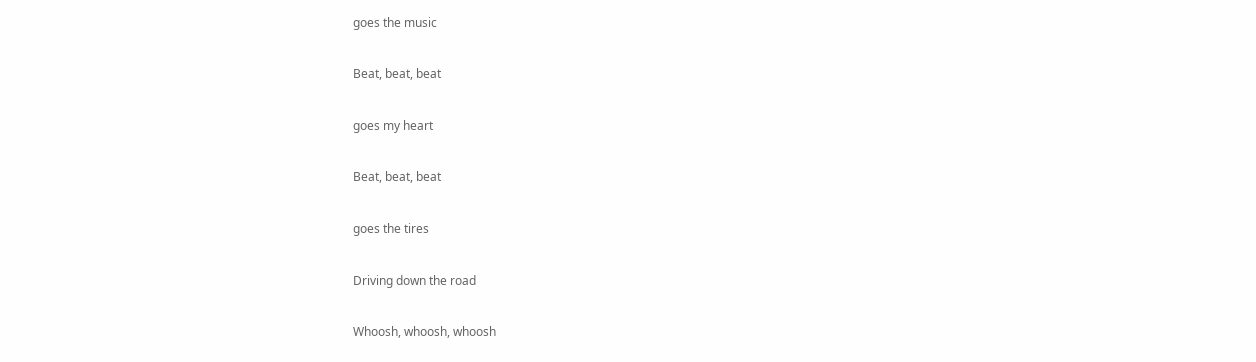goes the music

Beat, beat, beat

goes my heart

Beat, beat, beat

goes the tires

Driving down the road

Whoosh, whoosh, whoosh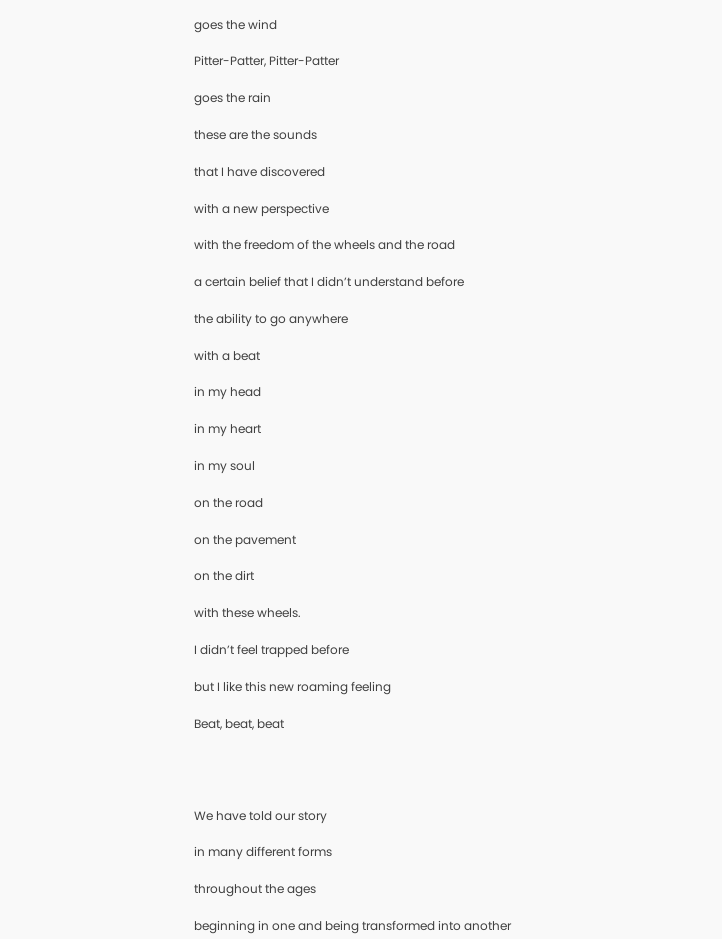goes the wind

Pitter-Patter, Pitter-Patter

goes the rain

these are the sounds

that I have discovered

with a new perspective

with the freedom of the wheels and the road

a certain belief that I didn’t understand before

the ability to go anywhere

with a beat

in my head

in my heart

in my soul

on the road

on the pavement

on the dirt

with these wheels.

I didn’t feel trapped before

but I like this new roaming feeling

Beat, beat, beat




We have told our story

in many different forms

throughout the ages

beginning in one and being transformed into another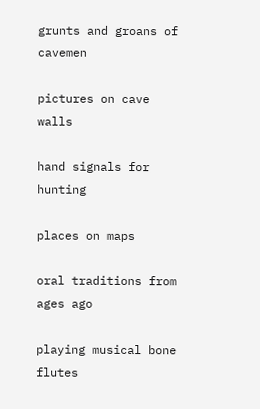grunts and groans of cavemen

pictures on cave walls

hand signals for hunting

places on maps

oral traditions from ages ago

playing musical bone flutes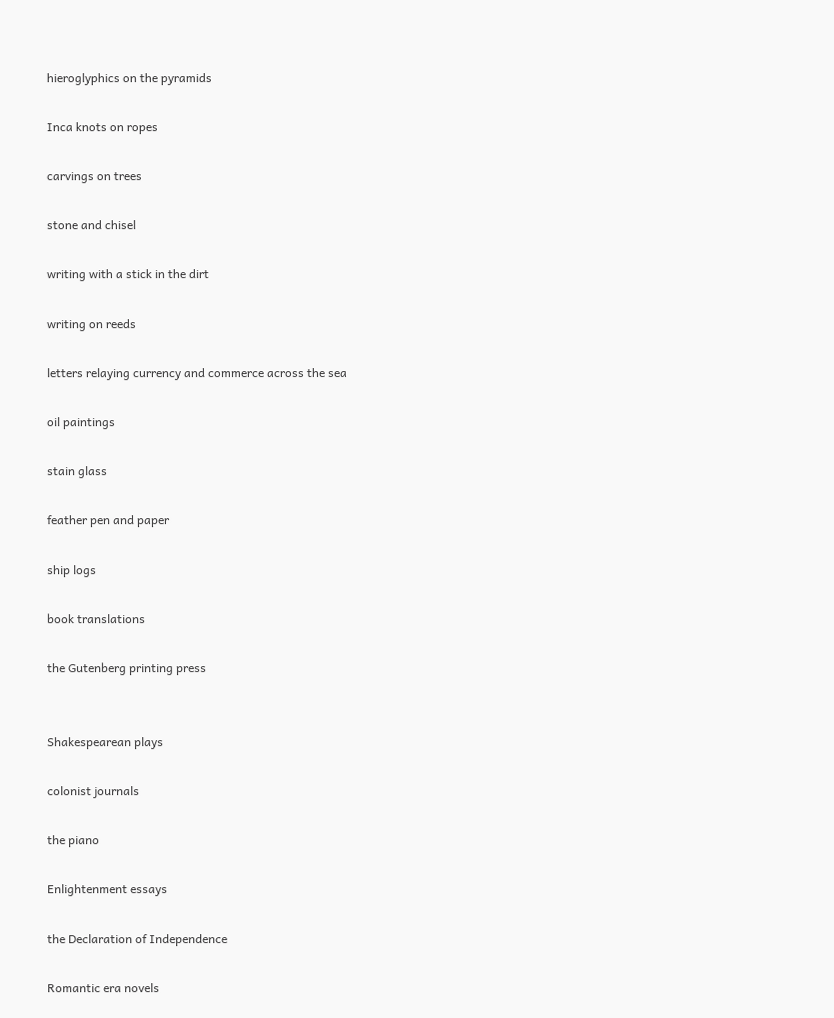hieroglyphics on the pyramids

Inca knots on ropes

carvings on trees

stone and chisel

writing with a stick in the dirt

writing on reeds

letters relaying currency and commerce across the sea

oil paintings

stain glass

feather pen and paper

ship logs

book translations

the Gutenberg printing press


Shakespearean plays

colonist journals

the piano

Enlightenment essays

the Declaration of Independence

Romantic era novels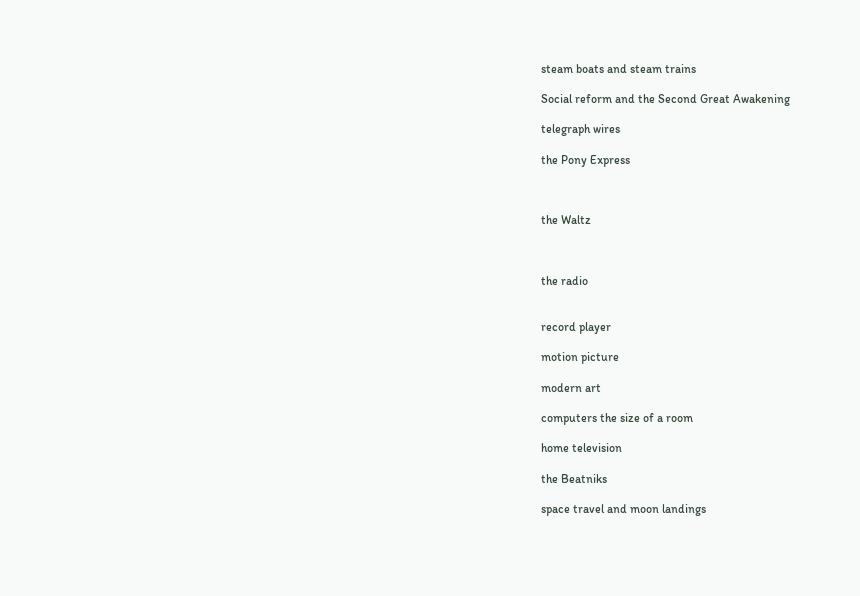steam boats and steam trains

Social reform and the Second Great Awakening

telegraph wires

the Pony Express



the Waltz



the radio


record player

motion picture

modern art

computers the size of a room

home television

the Beatniks

space travel and moon landings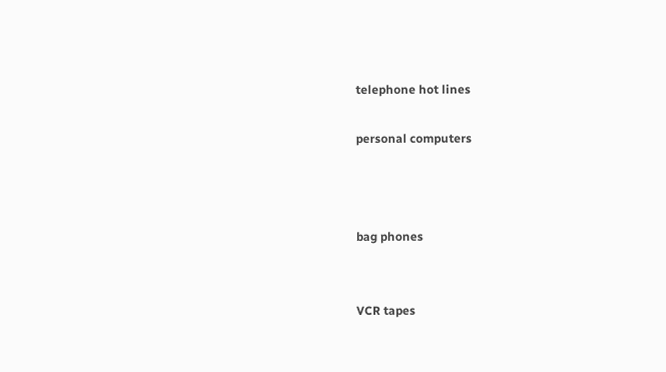telephone hot lines

personal computers



bag phones


VCR tapes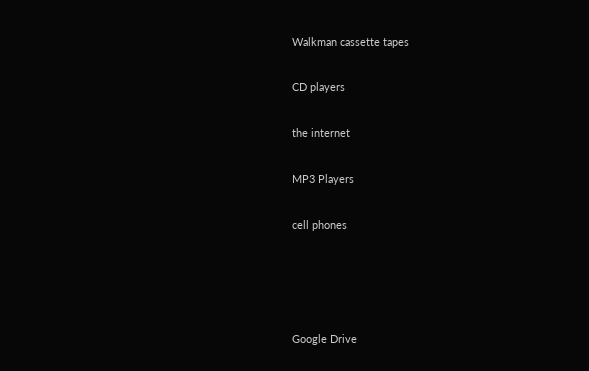Walkman cassette tapes

CD players

the internet

MP3 Players

cell phones




Google Drive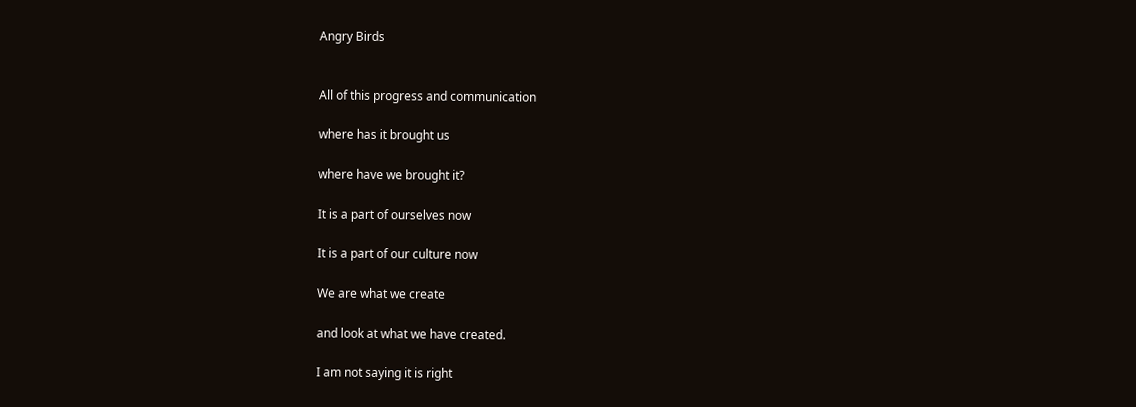Angry Birds


All of this progress and communication

where has it brought us

where have we brought it?

It is a part of ourselves now

It is a part of our culture now

We are what we create

and look at what we have created.

I am not saying it is right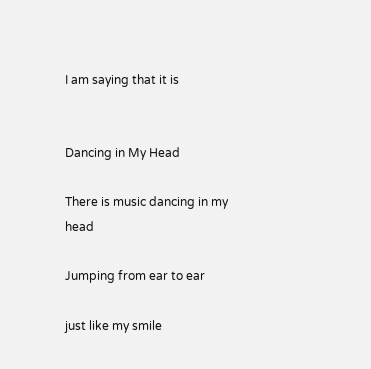I am saying that it is


Dancing in My Head

There is music dancing in my head

Jumping from ear to ear

just like my smile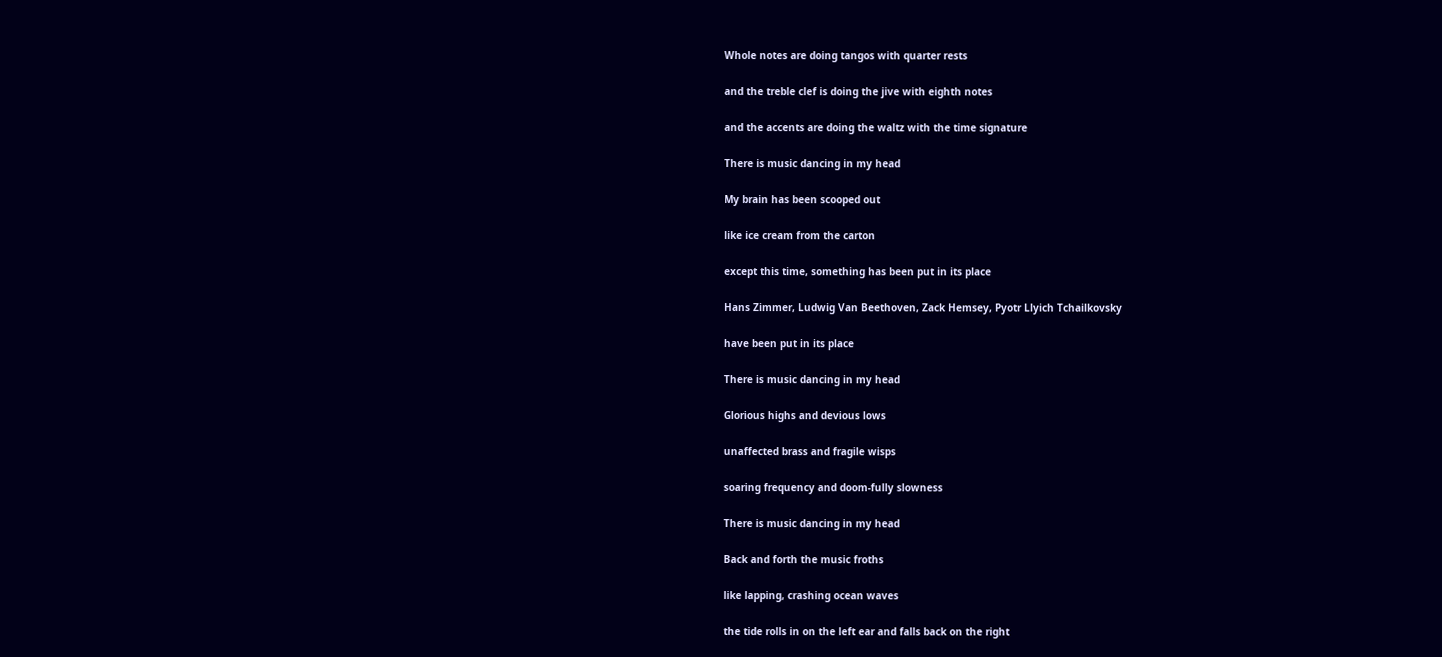Whole notes are doing tangos with quarter rests

and the treble clef is doing the jive with eighth notes

and the accents are doing the waltz with the time signature

There is music dancing in my head

My brain has been scooped out

like ice cream from the carton

except this time, something has been put in its place

Hans Zimmer, Ludwig Van Beethoven, Zack Hemsey, Pyotr Llyich Tchailkovsky

have been put in its place

There is music dancing in my head

Glorious highs and devious lows

unaffected brass and fragile wisps

soaring frequency and doom-fully slowness

There is music dancing in my head

Back and forth the music froths

like lapping, crashing ocean waves

the tide rolls in on the left ear and falls back on the right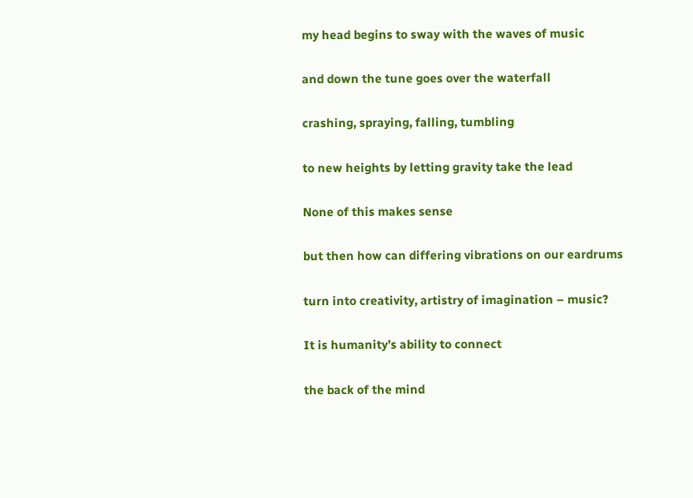my head begins to sway with the waves of music

and down the tune goes over the waterfall

crashing, spraying, falling, tumbling

to new heights by letting gravity take the lead

None of this makes sense

but then how can differing vibrations on our eardrums

turn into creativity, artistry of imagination – music?

It is humanity’s ability to connect

the back of the mind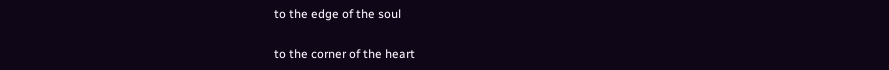to the edge of the soul

to the corner of the heart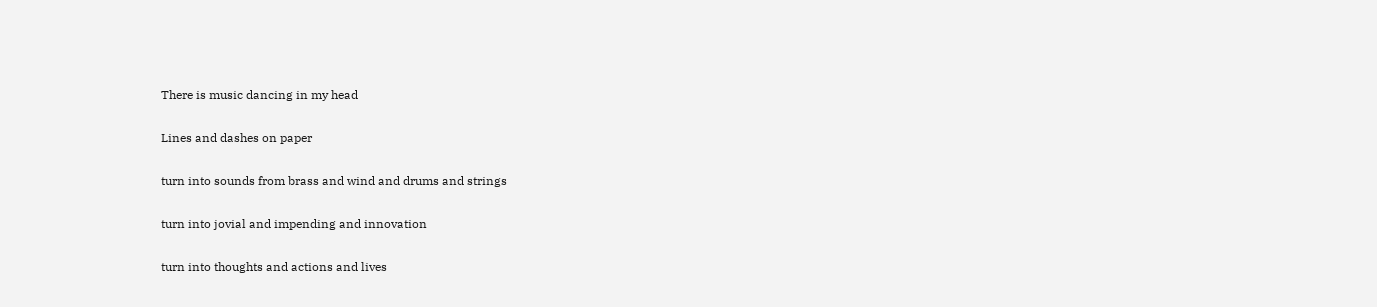There is music dancing in my head

Lines and dashes on paper

turn into sounds from brass and wind and drums and strings

turn into jovial and impending and innovation

turn into thoughts and actions and lives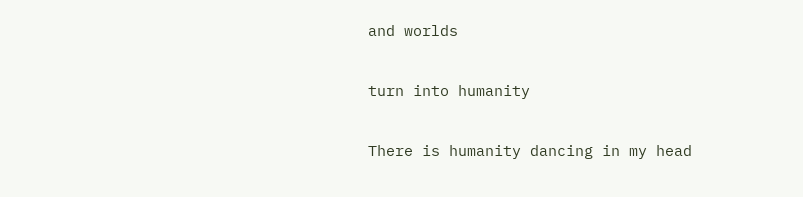and worlds

turn into humanity

There is humanity dancing in my head